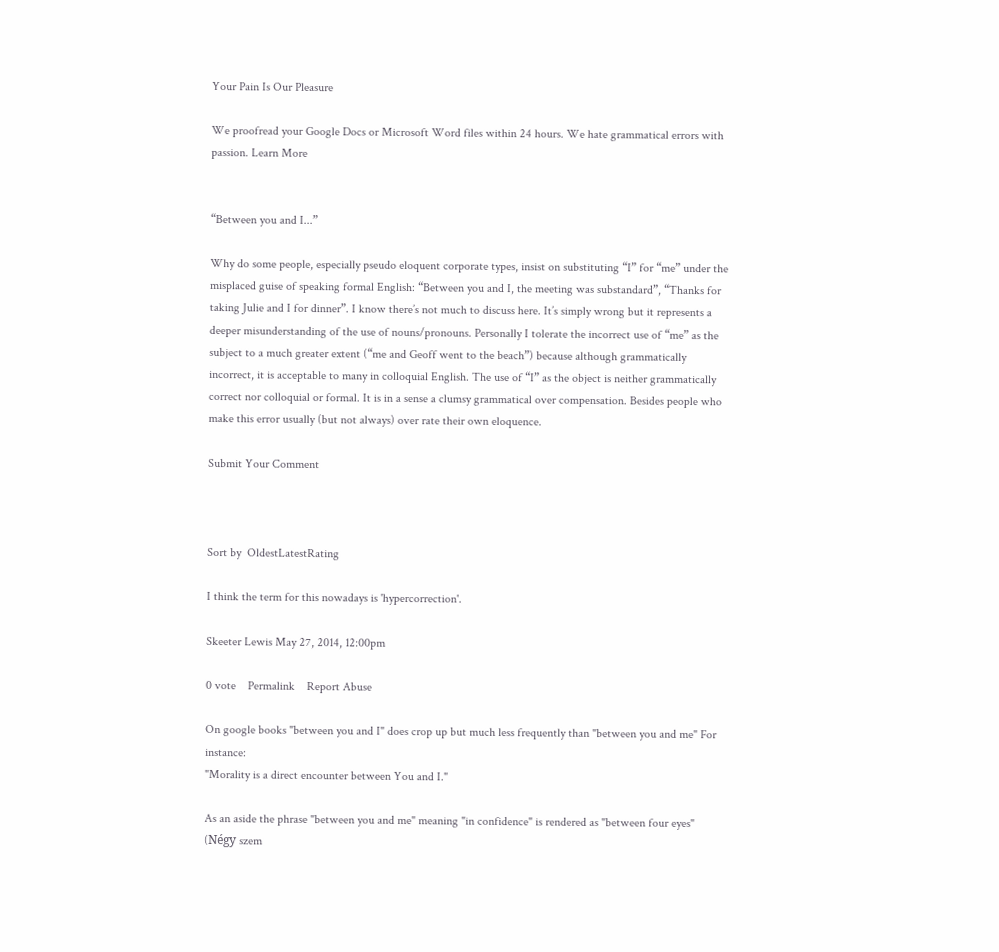Your Pain Is Our Pleasure

We proofread your Google Docs or Microsoft Word files within 24 hours. We hate grammatical errors with passion. Learn More


“Between you and I...”

Why do some people, especially pseudo eloquent corporate types, insist on substituting “I” for “me” under the misplaced guise of speaking formal English: “Between you and I, the meeting was substandard”, “Thanks for taking Julie and I for dinner”. I know there’s not much to discuss here. It’s simply wrong but it represents a deeper misunderstanding of the use of nouns/pronouns. Personally I tolerate the incorrect use of “me” as the subject to a much greater extent (“me and Geoff went to the beach”) because although grammatically incorrect, it is acceptable to many in colloquial English. The use of “I” as the object is neither grammatically correct nor colloquial or formal. It is in a sense a clumsy grammatical over compensation. Besides people who make this error usually (but not always) over rate their own eloquence.

Submit Your Comment



Sort by  OldestLatestRating

I think the term for this nowadays is 'hypercorrection'.

Skeeter Lewis May 27, 2014, 12:00pm

0 vote    Permalink    Report Abuse

On google books "between you and I" does crop up but much less frequently than "between you and me" For instance:
"Morality is a direct encounter between You and I."

As an aside the phrase "between you and me" meaning "in confidence" is rendered as "between four eyes" (Négy szem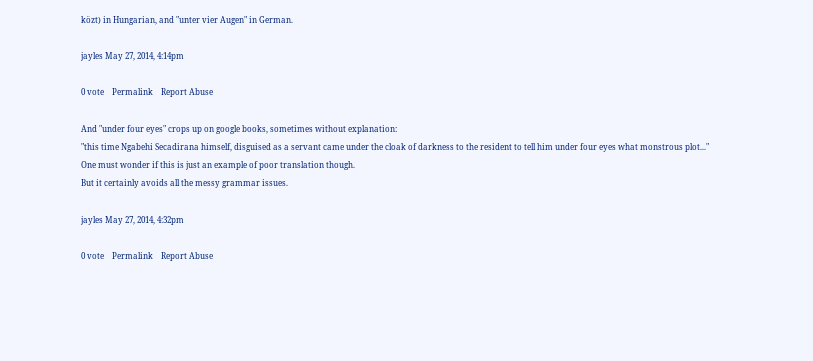közt) in Hungarian, and "unter vier Augen" in German.

jayles May 27, 2014, 4:14pm

0 vote    Permalink    Report Abuse

And "under four eyes" crops up on google books, sometimes without explanation:
"this time Ngabehi Secadirana himself, disguised as a servant came under the cloak of darkness to the resident to tell him under four eyes what monstrous plot..."
One must wonder if this is just an example of poor translation though.
But it certainly avoids all the messy grammar issues.

jayles May 27, 2014, 4:32pm

0 vote    Permalink    Report Abuse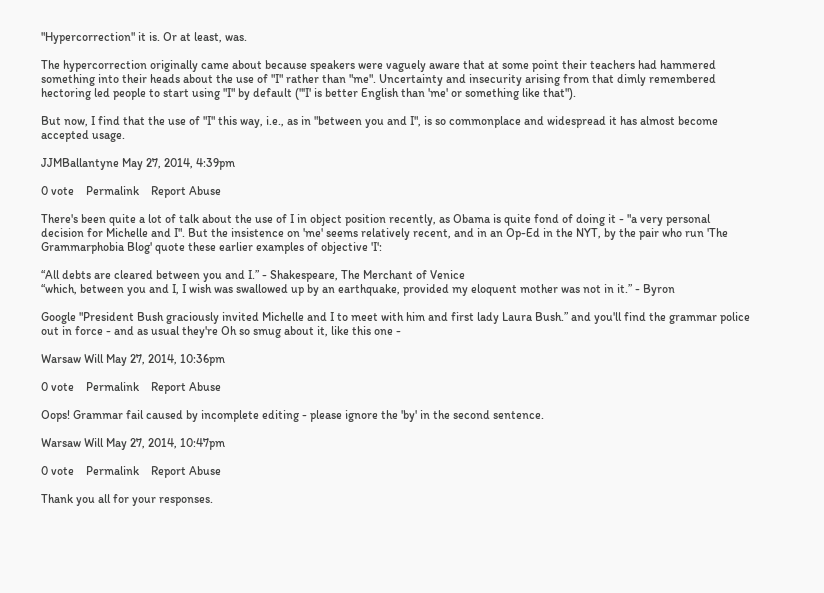"Hypercorrection" it is. Or at least, was.

The hypercorrection originally came about because speakers were vaguely aware that at some point their teachers had hammered something into their heads about the use of "I" rather than "me". Uncertainty and insecurity arising from that dimly remembered hectoring led people to start using "I" by default ("'I' is better English than 'me' or something like that").

But now, I find that the use of "I" this way, i.e., as in "between you and I", is so commonplace and widespread it has almost become accepted usage.

JJMBallantyne May 27, 2014, 4:39pm

0 vote    Permalink    Report Abuse

There's been quite a lot of talk about the use of I in object position recently, as Obama is quite fond of doing it - "a very personal decision for Michelle and I". But the insistence on 'me' seems relatively recent, and in an Op-Ed in the NYT, by the pair who run 'The Grammarphobia Blog' quote these earlier examples of objective 'I':

“All debts are cleared between you and I.” - Shakespeare, The Merchant of Venice
“which, between you and I, I wish was swallowed up by an earthquake, provided my eloquent mother was not in it.” - Byron

Google "President Bush graciously invited Michelle and I to meet with him and first lady Laura Bush.” and you'll find the grammar police out in force - and as usual they're Oh so smug about it, like this one -

Warsaw Will May 27, 2014, 10:36pm

0 vote    Permalink    Report Abuse

Oops! Grammar fail caused by incomplete editing - please ignore the 'by' in the second sentence.

Warsaw Will May 27, 2014, 10:47pm

0 vote    Permalink    Report Abuse

Thank you all for your responses.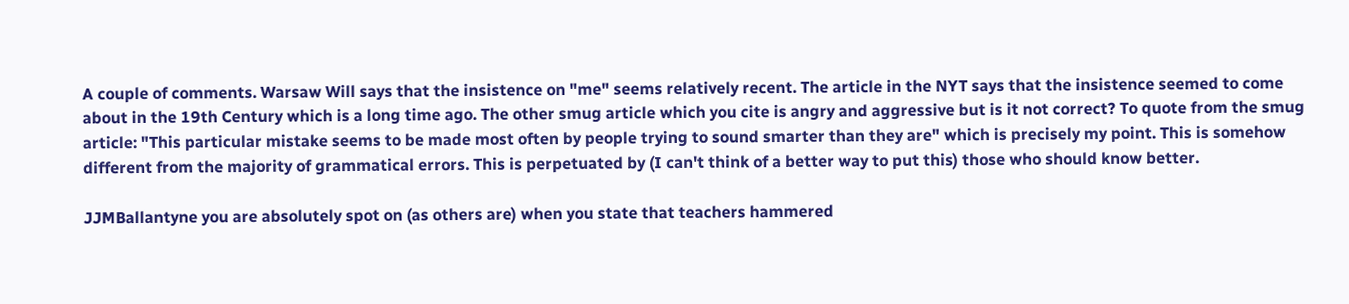A couple of comments. Warsaw Will says that the insistence on "me" seems relatively recent. The article in the NYT says that the insistence seemed to come about in the 19th Century which is a long time ago. The other smug article which you cite is angry and aggressive but is it not correct? To quote from the smug article: "This particular mistake seems to be made most often by people trying to sound smarter than they are" which is precisely my point. This is somehow different from the majority of grammatical errors. This is perpetuated by (I can't think of a better way to put this) those who should know better.

JJMBallantyne you are absolutely spot on (as others are) when you state that teachers hammered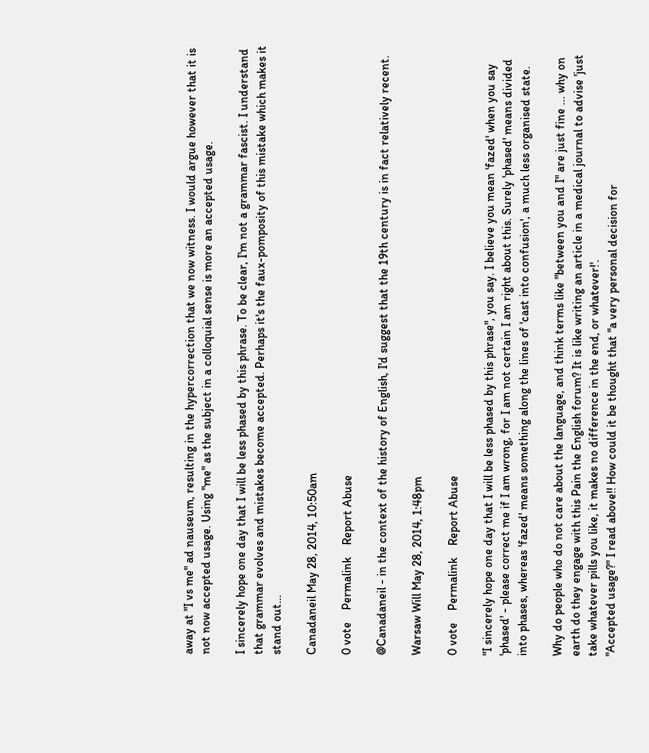away at "I vs me" ad nauseum, resulting in the hypercorrection that we now witness. I would argue however that it is not now accepted usage. Using "me" as the subject in a colloquial sense is more an accepted usage.

I sincerely hope one day that I will be less phased by this phrase. To be clear, I'm not a grammar fascist. I understand that grammar evolves and mistakes become accepted. Perhaps it's the faux-pomposity of this mistake which makes it stand out...

Canadaneil May 28, 2014, 10:50am

0 vote    Permalink    Report Abuse

@Canadaneil - in the context of the history of English, I'd suggest that the 19th century is in fact relatively recent.

Warsaw Will May 28, 2014, 1:48pm

0 vote    Permalink    Report Abuse

"I sincerely hope one day that I will be less phased by this phrase", you say. I believe you mean 'fazed' when you say 'phased' - please correct me if I am wrong, for I am not certain I am right about this. Surely 'phased' means divided into phases, whereas 'fazed' means something along the lines of 'cast into confusion', a much less organised state.

Why do people who do not care about the language, and think terms like "between you and I" are just fine ... why on earth do they engage with this Pain the English forum? It is like writing an article in a medical journal to advise 'just take whatever pills you like, it makes no difference in the end, or whatever!'.
"Accepted usage?" I read above!! How could it be thought that "a very personal decision for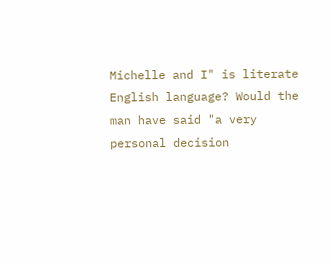Michelle and I" is literate English language? Would the man have said "a very personal decision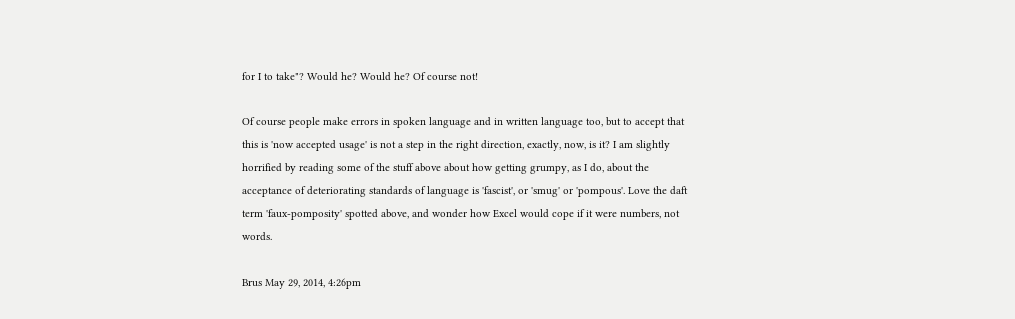for I to take"? Would he? Would he? Of course not!

Of course people make errors in spoken language and in written language too, but to accept that this is 'now accepted usage' is not a step in the right direction, exactly, now, is it? I am slightly horrified by reading some of the stuff above about how getting grumpy, as I do, about the acceptance of deteriorating standards of language is 'fascist', or 'smug' or 'pompous'. Love the daft term 'faux-pomposity' spotted above, and wonder how Excel would cope if it were numbers, not words.

Brus May 29, 2014, 4:26pm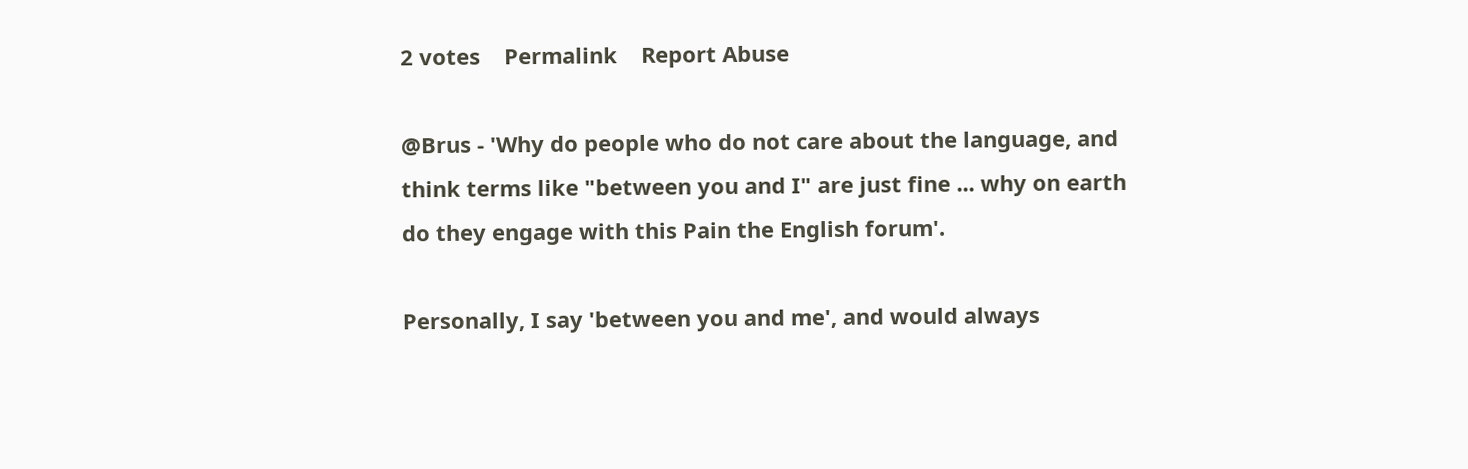2 votes    Permalink    Report Abuse

@Brus - 'Why do people who do not care about the language, and think terms like "between you and I" are just fine ... why on earth do they engage with this Pain the English forum'.

Personally, I say 'between you and me', and would always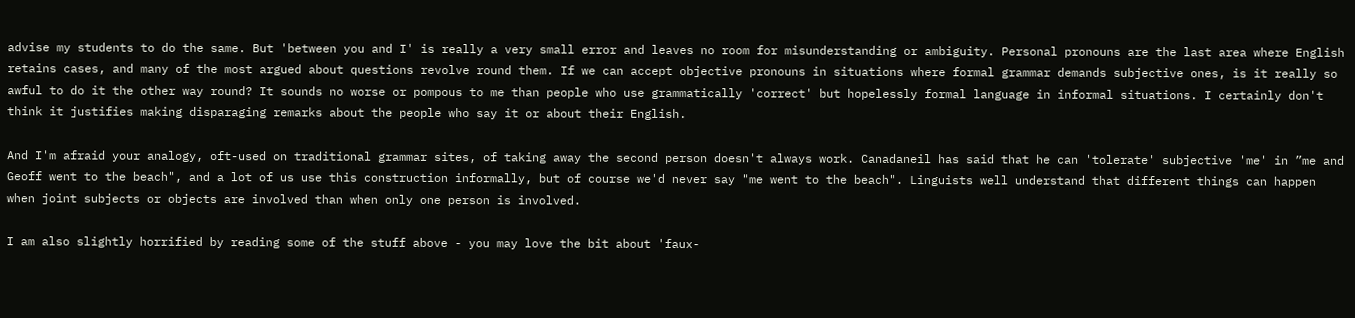advise my students to do the same. But 'between you and I' is really a very small error and leaves no room for misunderstanding or ambiguity. Personal pronouns are the last area where English retains cases, and many of the most argued about questions revolve round them. If we can accept objective pronouns in situations where formal grammar demands subjective ones, is it really so awful to do it the other way round? It sounds no worse or pompous to me than people who use grammatically 'correct' but hopelessly formal language in informal situations. I certainly don't think it justifies making disparaging remarks about the people who say it or about their English.

And I'm afraid your analogy, oft-used on traditional grammar sites, of taking away the second person doesn't always work. Canadaneil has said that he can 'tolerate' subjective 'me' in ”me and Geoff went to the beach", and a lot of us use this construction informally, but of course we'd never say "me went to the beach". Linguists well understand that different things can happen when joint subjects or objects are involved than when only one person is involved.

I am also slightly horrified by reading some of the stuff above - you may love the bit about 'faux-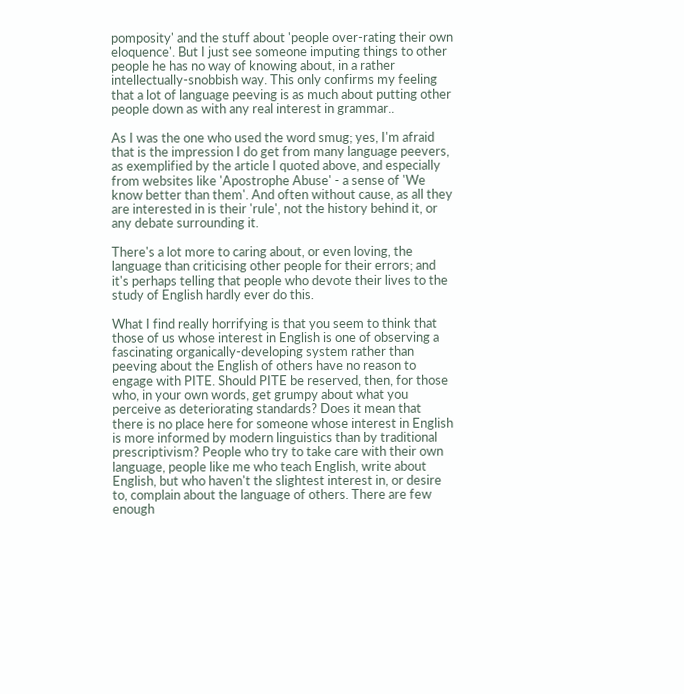pomposity' and the stuff about 'people over-rating their own eloquence'. But I just see someone imputing things to other people he has no way of knowing about, in a rather intellectually-snobbish way. This only confirms my feeling that a lot of language peeving is as much about putting other people down as with any real interest in grammar..

As I was the one who used the word smug; yes, I'm afraid that is the impression I do get from many language peevers, as exemplified by the article I quoted above, and especially from websites like 'Apostrophe Abuse' - a sense of 'We know better than them'. And often without cause, as all they are interested in is their 'rule', not the history behind it, or any debate surrounding it.

There's a lot more to caring about, or even loving, the language than criticising other people for their errors; and it's perhaps telling that people who devote their lives to the study of English hardly ever do this.

What I find really horrifying is that you seem to think that those of us whose interest in English is one of observing a fascinating organically-developing system rather than peeving about the English of others have no reason to engage with PITE. Should PITE be reserved, then, for those who, in your own words, get grumpy about what you perceive as deteriorating standards? Does it mean that there is no place here for someone whose interest in English is more informed by modern linguistics than by traditional prescriptivism? People who try to take care with their own language, people like me who teach English, write about English, but who haven't the slightest interest in, or desire to, complain about the language of others. There are few enough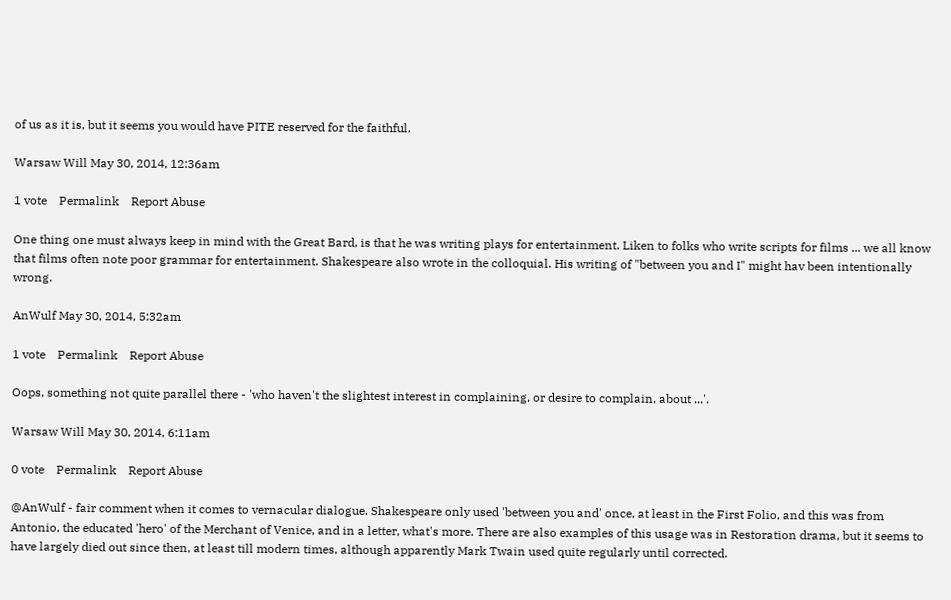of us as it is, but it seems you would have PITE reserved for the faithful.

Warsaw Will May 30, 2014, 12:36am

1 vote    Permalink    Report Abuse

One thing one must always keep in mind with the Great Bard, is that he was writing plays for entertainment. Liken to folks who write scripts for films ... we all know that films often note poor grammar for entertainment. Shakespeare also wrote in the colloquial. His writing of "between you and I" might hav been intentionally wrong.

AnWulf May 30, 2014, 5:32am

1 vote    Permalink    Report Abuse

Oops, something not quite parallel there - 'who haven't the slightest interest in complaining, or desire to complain, about ...'.

Warsaw Will May 30, 2014, 6:11am

0 vote    Permalink    Report Abuse

@AnWulf - fair comment when it comes to vernacular dialogue. Shakespeare only used 'between you and' once, at least in the First Folio, and this was from Antonio, the educated 'hero' of the Merchant of Venice, and in a letter, what's more. There are also examples of this usage was in Restoration drama, but it seems to have largely died out since then, at least till modern times, although apparently Mark Twain used quite regularly until corrected.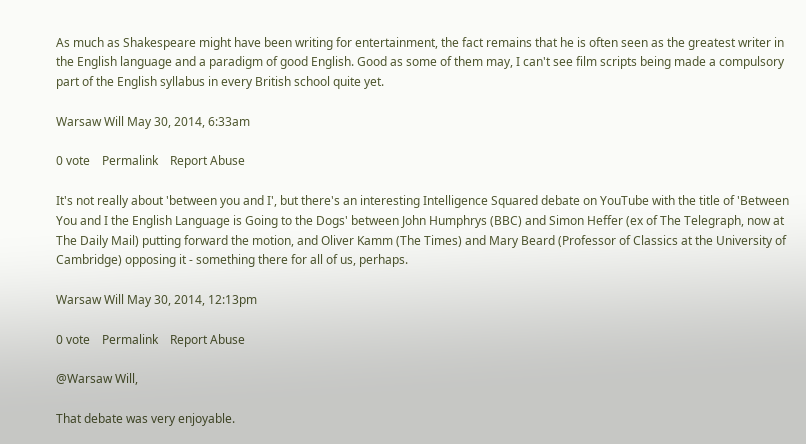As much as Shakespeare might have been writing for entertainment, the fact remains that he is often seen as the greatest writer in the English language and a paradigm of good English. Good as some of them may, I can't see film scripts being made a compulsory part of the English syllabus in every British school quite yet.

Warsaw Will May 30, 2014, 6:33am

0 vote    Permalink    Report Abuse

It's not really about 'between you and I', but there's an interesting Intelligence Squared debate on YouTube with the title of 'Between You and I the English Language is Going to the Dogs' between John Humphrys (BBC) and Simon Heffer (ex of The Telegraph, now at The Daily Mail) putting forward the motion, and Oliver Kamm (The Times) and Mary Beard (Professor of Classics at the University of Cambridge) opposing it - something there for all of us, perhaps.

Warsaw Will May 30, 2014, 12:13pm

0 vote    Permalink    Report Abuse

@Warsaw Will,

That debate was very enjoyable.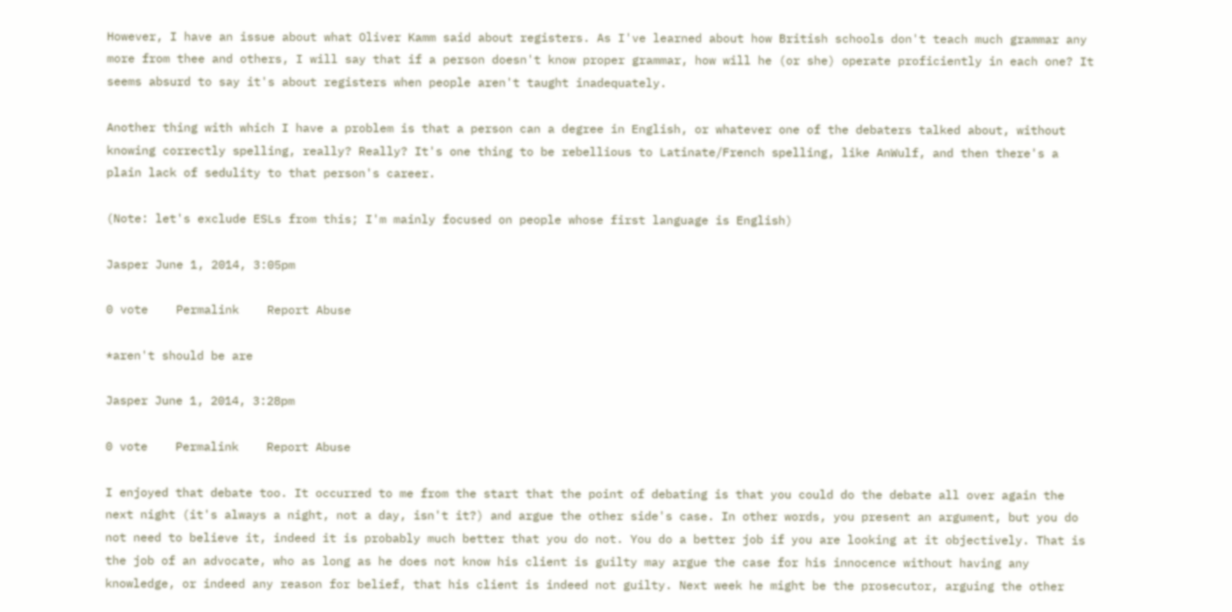However, I have an issue about what Oliver Kamm said about registers. As I've learned about how British schools don't teach much grammar any more from thee and others, I will say that if a person doesn't know proper grammar, how will he (or she) operate proficiently in each one? It seems absurd to say it's about registers when people aren't taught inadequately.

Another thing with which I have a problem is that a person can a degree in English, or whatever one of the debaters talked about, without knowing correctly spelling, really? Really? It's one thing to be rebellious to Latinate/French spelling, like AnWulf, and then there's a plain lack of sedulity to that person's career.

(Note: let's exclude ESLs from this; I'm mainly focused on people whose first language is English)

Jasper June 1, 2014, 3:05pm

0 vote    Permalink    Report Abuse

*aren't should be are

Jasper June 1, 2014, 3:28pm

0 vote    Permalink    Report Abuse

I enjoyed that debate too. It occurred to me from the start that the point of debating is that you could do the debate all over again the next night (it's always a night, not a day, isn't it?) and argue the other side's case. In other words, you present an argument, but you do not need to believe it, indeed it is probably much better that you do not. You do a better job if you are looking at it objectively. That is the job of an advocate, who as long as he does not know his client is guilty may argue the case for his innocence without having any knowledge, or indeed any reason for belief, that his client is indeed not guilty. Next week he might be the prosecutor, arguing the other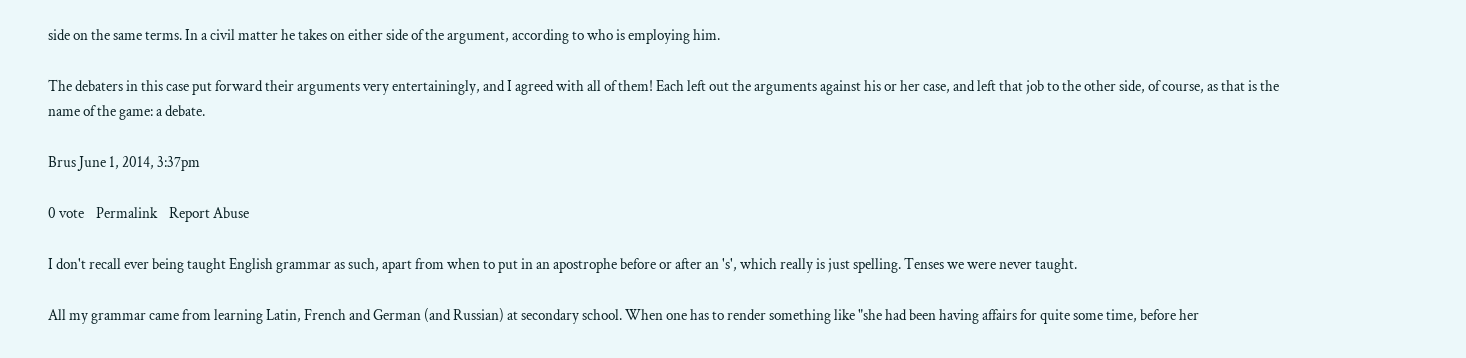side on the same terms. In a civil matter he takes on either side of the argument, according to who is employing him.

The debaters in this case put forward their arguments very entertainingly, and I agreed with all of them! Each left out the arguments against his or her case, and left that job to the other side, of course, as that is the name of the game: a debate.

Brus June 1, 2014, 3:37pm

0 vote    Permalink    Report Abuse

I don't recall ever being taught English grammar as such, apart from when to put in an apostrophe before or after an 's', which really is just spelling. Tenses we were never taught.

All my grammar came from learning Latin, French and German (and Russian) at secondary school. When one has to render something like "she had been having affairs for quite some time, before her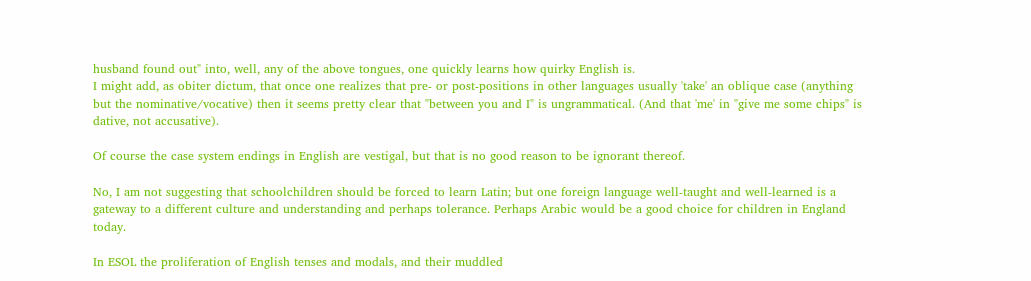husband found out" into, well, any of the above tongues, one quickly learns how quirky English is.
I might add, as obiter dictum, that once one realizes that pre- or post-positions in other languages usually 'take' an oblique case (anything but the nominative/vocative) then it seems pretty clear that "between you and I" is ungrammatical. (And that 'me' in "give me some chips" is dative, not accusative).

Of course the case system endings in English are vestigal, but that is no good reason to be ignorant thereof.

No, I am not suggesting that schoolchildren should be forced to learn Latin; but one foreign language well-taught and well-learned is a gateway to a different culture and understanding and perhaps tolerance. Perhaps Arabic would be a good choice for children in England today.

In ESOL the proliferation of English tenses and modals, and their muddled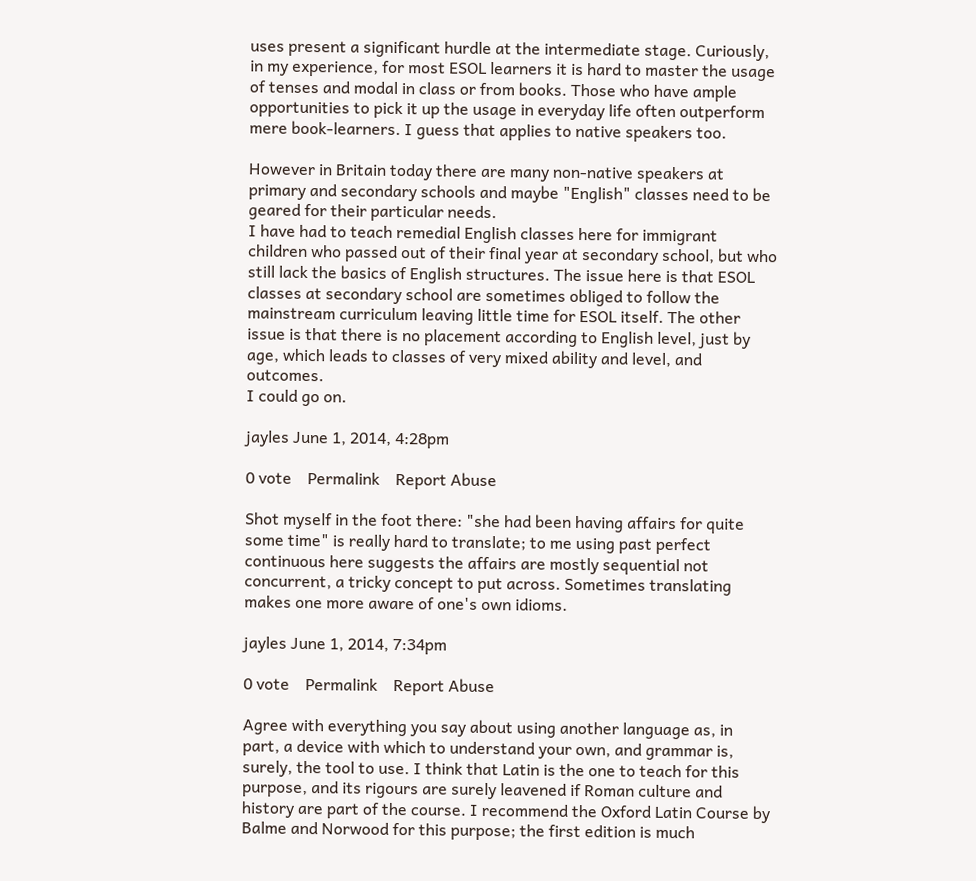uses present a significant hurdle at the intermediate stage. Curiously, in my experience, for most ESOL learners it is hard to master the usage of tenses and modal in class or from books. Those who have ample opportunities to pick it up the usage in everyday life often outperform mere book-learners. I guess that applies to native speakers too.

However in Britain today there are many non-native speakers at primary and secondary schools and maybe "English" classes need to be geared for their particular needs.
I have had to teach remedial English classes here for immigrant children who passed out of their final year at secondary school, but who still lack the basics of English structures. The issue here is that ESOL classes at secondary school are sometimes obliged to follow the mainstream curriculum leaving little time for ESOL itself. The other issue is that there is no placement according to English level, just by age, which leads to classes of very mixed ability and level, and outcomes.
I could go on.

jayles June 1, 2014, 4:28pm

0 vote    Permalink    Report Abuse

Shot myself in the foot there: "she had been having affairs for quite some time" is really hard to translate; to me using past perfect continuous here suggests the affairs are mostly sequential not concurrent, a tricky concept to put across. Sometimes translating makes one more aware of one's own idioms.

jayles June 1, 2014, 7:34pm

0 vote    Permalink    Report Abuse

Agree with everything you say about using another language as, in part, a device with which to understand your own, and grammar is, surely, the tool to use. I think that Latin is the one to teach for this purpose, and its rigours are surely leavened if Roman culture and history are part of the course. I recommend the Oxford Latin Course by Balme and Norwood for this purpose; the first edition is much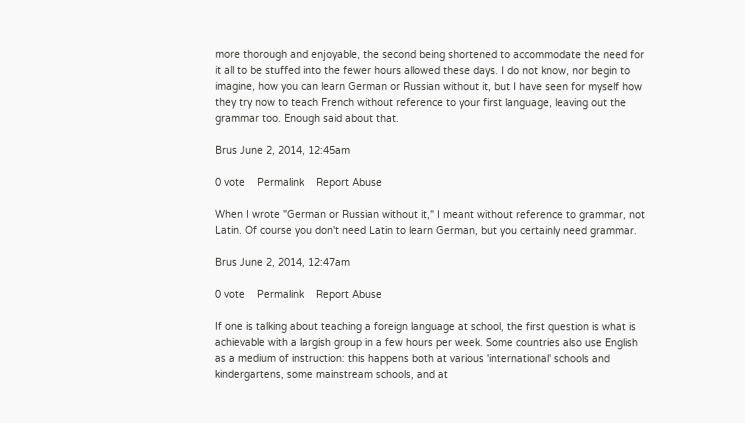more thorough and enjoyable, the second being shortened to accommodate the need for it all to be stuffed into the fewer hours allowed these days. I do not know, nor begin to imagine, how you can learn German or Russian without it, but I have seen for myself how they try now to teach French without reference to your first language, leaving out the grammar too. Enough said about that.

Brus June 2, 2014, 12:45am

0 vote    Permalink    Report Abuse

When I wrote "German or Russian without it," I meant without reference to grammar, not Latin. Of course you don't need Latin to learn German, but you certainly need grammar.

Brus June 2, 2014, 12:47am

0 vote    Permalink    Report Abuse

If one is talking about teaching a foreign language at school, the first question is what is achievable with a largish group in a few hours per week. Some countries also use English as a medium of instruction: this happens both at various 'international' schools and kindergartens, some mainstream schools, and at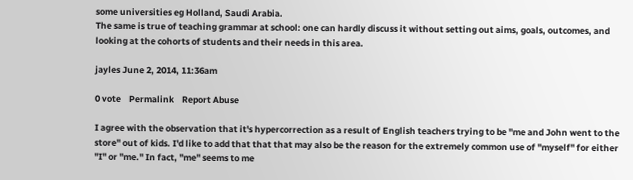some universities eg Holland, Saudi Arabia.
The same is true of teaching grammar at school: one can hardly discuss it without setting out aims, goals, outcomes, and looking at the cohorts of students and their needs in this area.

jayles June 2, 2014, 11:36am

0 vote    Permalink    Report Abuse

I agree with the observation that it's hypercorrection as a result of English teachers trying to be "me and John went to the store" out of kids. I'd like to add that that that may also be the reason for the extremely common use of "myself" for either "I" or "me." In fact, "me" seems to me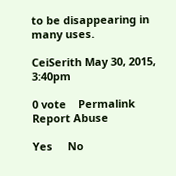to be disappearing in many uses.

CeiSerith May 30, 2015, 3:40pm

0 vote    Permalink    Report Abuse

Yes     No